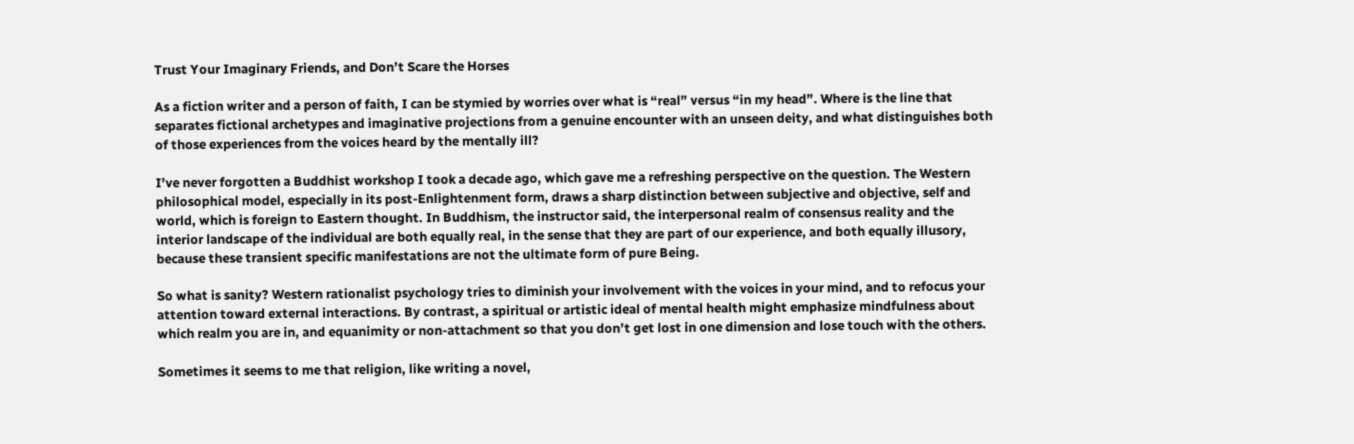Trust Your Imaginary Friends, and Don’t Scare the Horses

As a fiction writer and a person of faith, I can be stymied by worries over what is “real” versus “in my head”. Where is the line that separates fictional archetypes and imaginative projections from a genuine encounter with an unseen deity, and what distinguishes both of those experiences from the voices heard by the mentally ill?

I’ve never forgotten a Buddhist workshop I took a decade ago, which gave me a refreshing perspective on the question. The Western philosophical model, especially in its post-Enlightenment form, draws a sharp distinction between subjective and objective, self and world, which is foreign to Eastern thought. In Buddhism, the instructor said, the interpersonal realm of consensus reality and the interior landscape of the individual are both equally real, in the sense that they are part of our experience, and both equally illusory, because these transient specific manifestations are not the ultimate form of pure Being.

So what is sanity? Western rationalist psychology tries to diminish your involvement with the voices in your mind, and to refocus your attention toward external interactions. By contrast, a spiritual or artistic ideal of mental health might emphasize mindfulness about which realm you are in, and equanimity or non-attachment so that you don’t get lost in one dimension and lose touch with the others.

Sometimes it seems to me that religion, like writing a novel,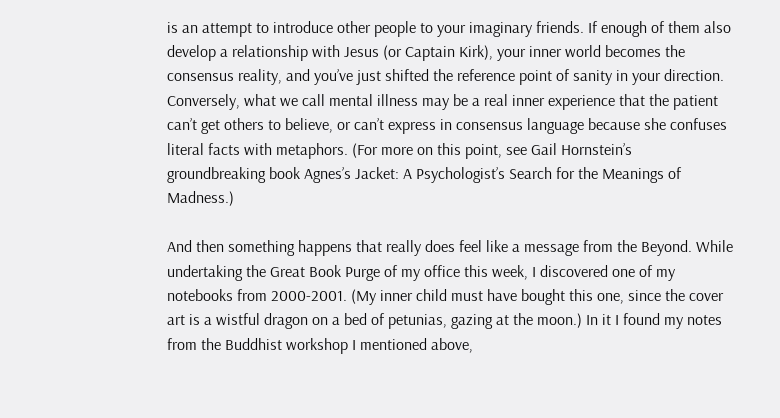is an attempt to introduce other people to your imaginary friends. If enough of them also develop a relationship with Jesus (or Captain Kirk), your inner world becomes the consensus reality, and you’ve just shifted the reference point of sanity in your direction. Conversely, what we call mental illness may be a real inner experience that the patient can’t get others to believe, or can’t express in consensus language because she confuses literal facts with metaphors. (For more on this point, see Gail Hornstein’s groundbreaking book Agnes’s Jacket: A Psychologist’s Search for the Meanings of Madness.)

And then something happens that really does feel like a message from the Beyond. While undertaking the Great Book Purge of my office this week, I discovered one of my notebooks from 2000-2001. (My inner child must have bought this one, since the cover art is a wistful dragon on a bed of petunias, gazing at the moon.) In it I found my notes from the Buddhist workshop I mentioned above,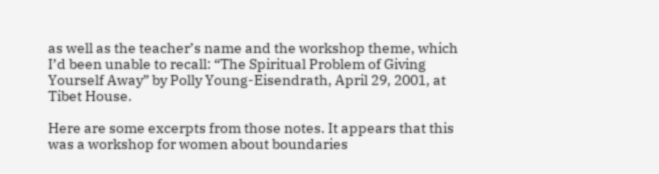as well as the teacher’s name and the workshop theme, which I’d been unable to recall: “The Spiritual Problem of Giving Yourself Away” by Polly Young-Eisendrath, April 29, 2001, at Tibet House.

Here are some excerpts from those notes. It appears that this was a workshop for women about boundaries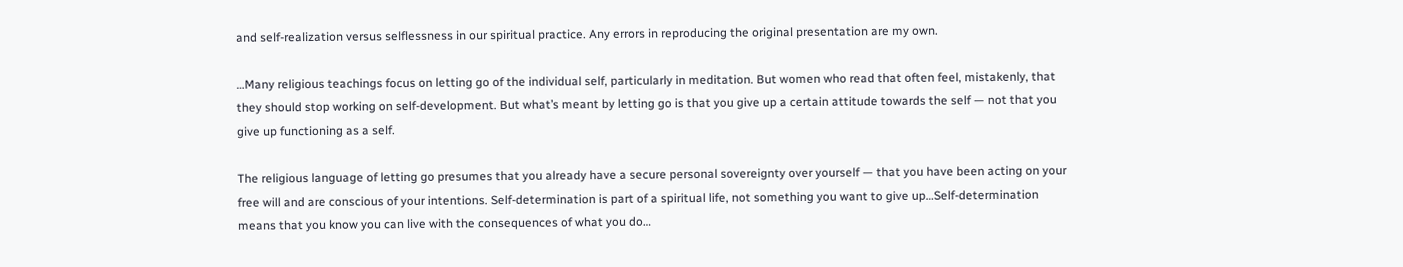and self-realization versus selflessness in our spiritual practice. Any errors in reproducing the original presentation are my own.

…Many religious teachings focus on letting go of the individual self, particularly in meditation. But women who read that often feel, mistakenly, that they should stop working on self-development. But what’s meant by letting go is that you give up a certain attitude towards the self — not that you give up functioning as a self.

The religious language of letting go presumes that you already have a secure personal sovereignty over yourself — that you have been acting on your free will and are conscious of your intentions. Self-determination is part of a spiritual life, not something you want to give up…Self-determination means that you know you can live with the consequences of what you do…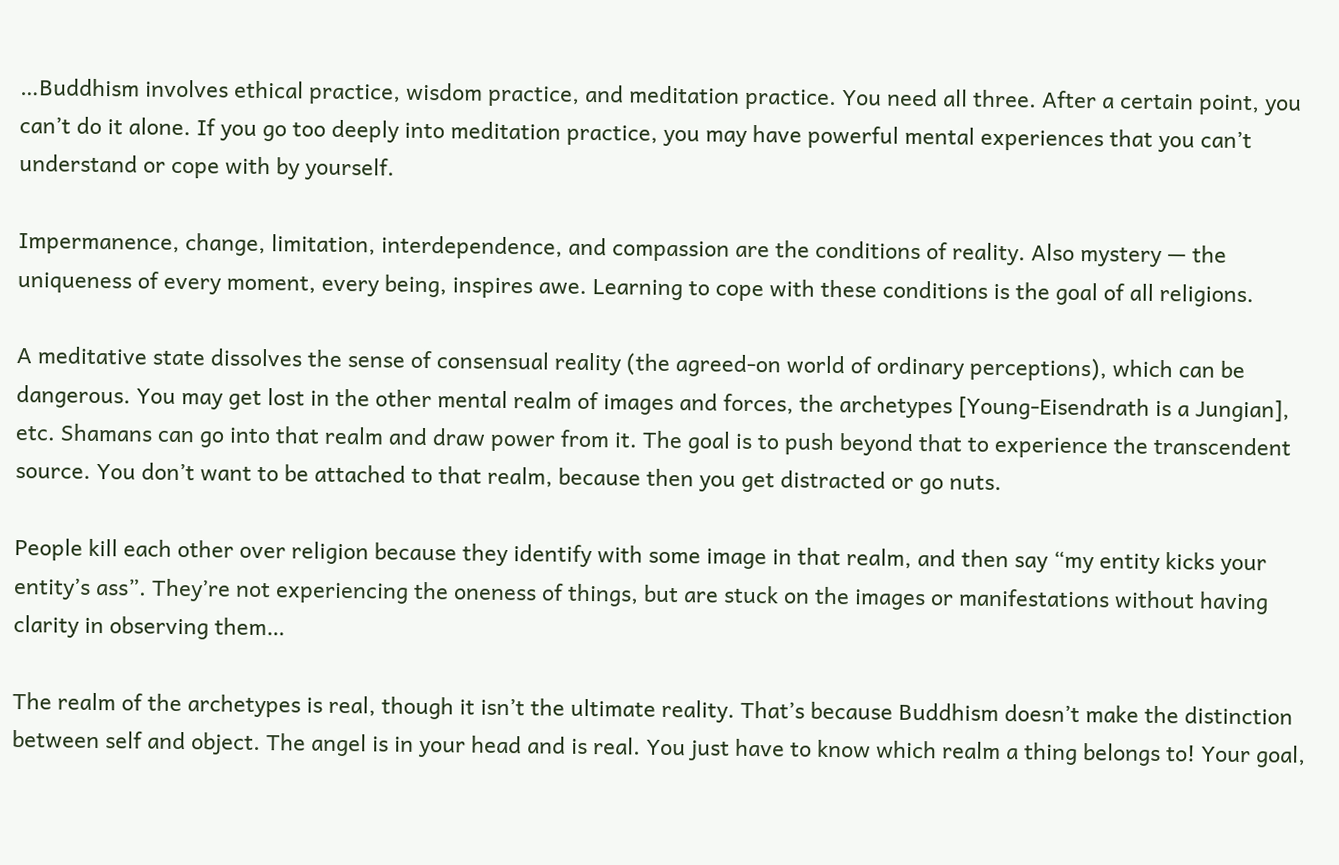…Buddhism involves ethical practice, wisdom practice, and meditation practice. You need all three. After a certain point, you can’t do it alone. If you go too deeply into meditation practice, you may have powerful mental experiences that you can’t understand or cope with by yourself.

Impermanence, change, limitation, interdependence, and compassion are the conditions of reality. Also mystery — the uniqueness of every moment, every being, inspires awe. Learning to cope with these conditions is the goal of all religions.

A meditative state dissolves the sense of consensual reality (the agreed-on world of ordinary perceptions), which can be dangerous. You may get lost in the other mental realm of images and forces, the archetypes [Young-Eisendrath is a Jungian], etc. Shamans can go into that realm and draw power from it. The goal is to push beyond that to experience the transcendent source. You don’t want to be attached to that realm, because then you get distracted or go nuts.

People kill each other over religion because they identify with some image in that realm, and then say “my entity kicks your entity’s ass”. They’re not experiencing the oneness of things, but are stuck on the images or manifestations without having clarity in observing them…

The realm of the archetypes is real, though it isn’t the ultimate reality. That’s because Buddhism doesn’t make the distinction between self and object. The angel is in your head and is real. You just have to know which realm a thing belongs to! Your goal,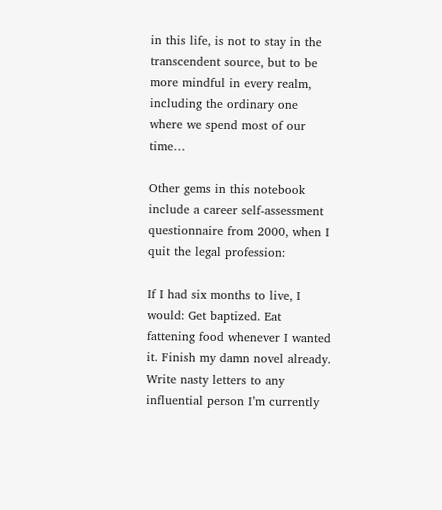in this life, is not to stay in the transcendent source, but to be more mindful in every realm, including the ordinary one where we spend most of our time…

Other gems in this notebook include a career self-assessment questionnaire from 2000, when I quit the legal profession:

If I had six months to live, I would: Get baptized. Eat fattening food whenever I wanted it. Finish my damn novel already. Write nasty letters to any influential person I’m currently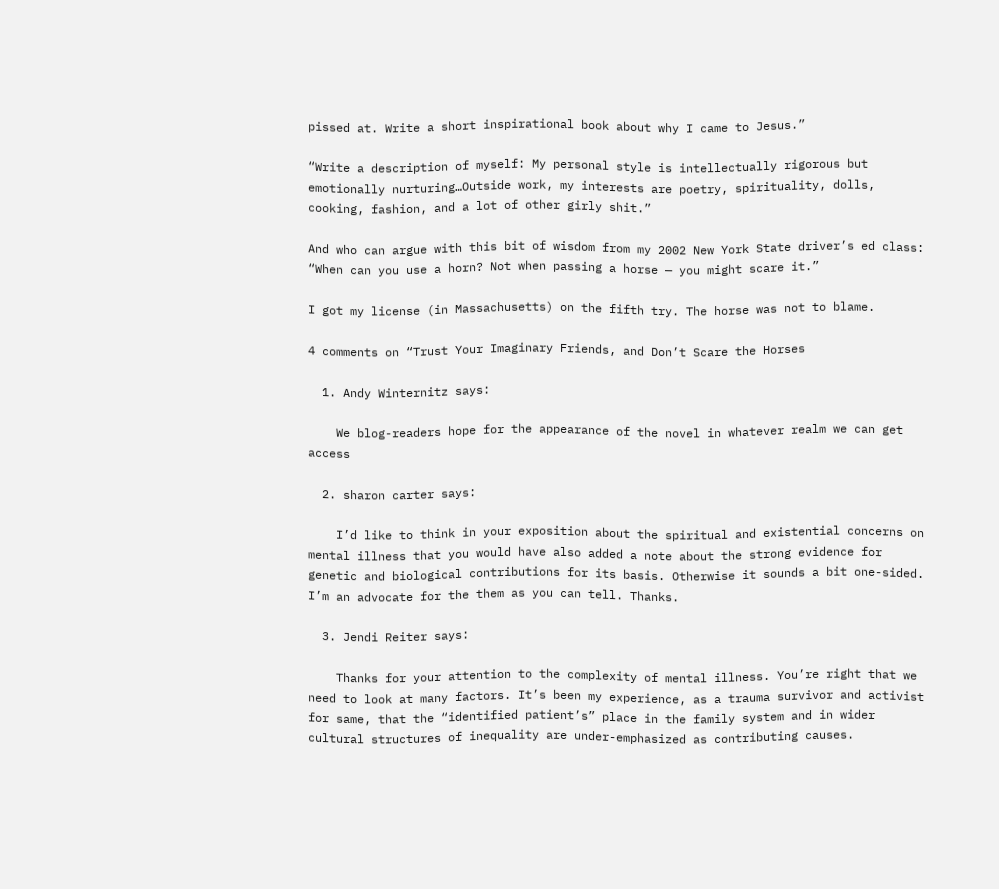pissed at. Write a short inspirational book about why I came to Jesus.”

“Write a description of myself: My personal style is intellectually rigorous but emotionally nurturing…Outside work, my interests are poetry, spirituality, dolls, cooking, fashion, and a lot of other girly shit.”

And who can argue with this bit of wisdom from my 2002 New York State driver’s ed class: “When can you use a horn? Not when passing a horse — you might scare it.”

I got my license (in Massachusetts) on the fifth try. The horse was not to blame.

4 comments on “Trust Your Imaginary Friends, and Don’t Scare the Horses

  1. Andy Winternitz says:

    We blog-readers hope for the appearance of the novel in whatever realm we can get access

  2. sharon carter says:

    I’d like to think in your exposition about the spiritual and existential concerns on mental illness that you would have also added a note about the strong evidence for genetic and biological contributions for its basis. Otherwise it sounds a bit one-sided. I’m an advocate for the them as you can tell. Thanks.

  3. Jendi Reiter says:

    Thanks for your attention to the complexity of mental illness. You’re right that we need to look at many factors. It’s been my experience, as a trauma survivor and activist for same, that the “identified patient’s” place in the family system and in wider cultural structures of inequality are under-emphasized as contributing causes.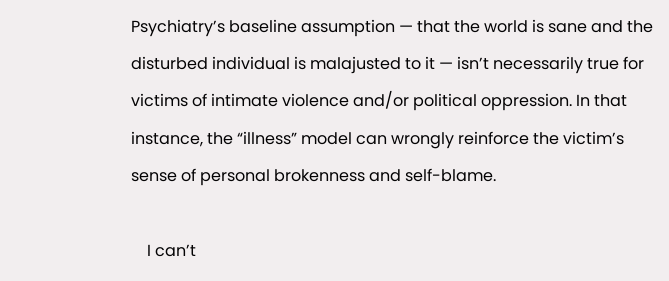Psychiatry’s baseline assumption — that the world is sane and the disturbed individual is malajusted to it — isn’t necessarily true for victims of intimate violence and/or political oppression. In that instance, the “illness” model can wrongly reinforce the victim’s sense of personal brokenness and self-blame.

    I can’t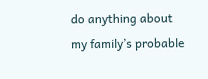do anything about my family’s probable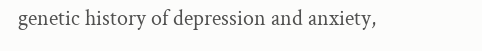genetic history of depression and anxiety,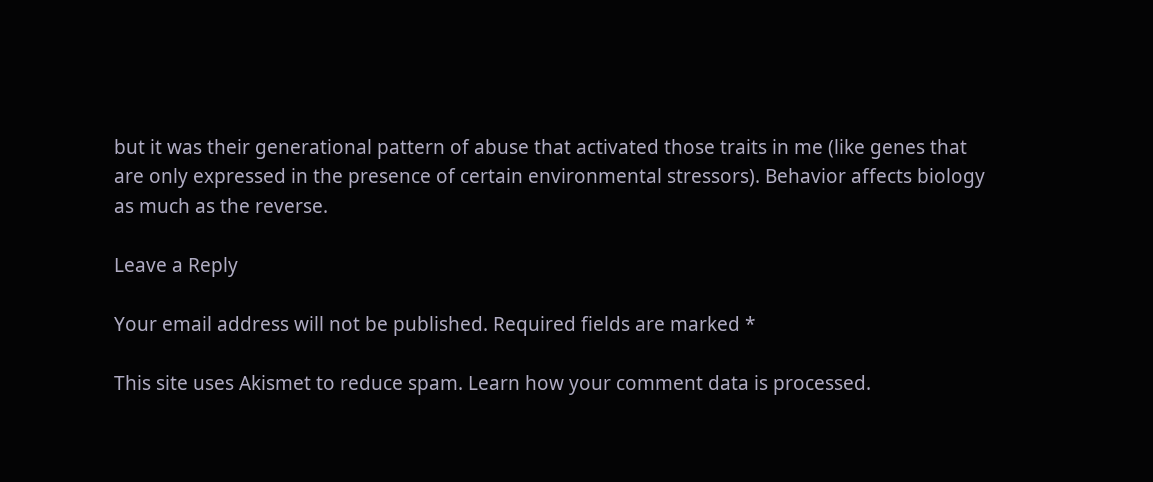but it was their generational pattern of abuse that activated those traits in me (like genes that are only expressed in the presence of certain environmental stressors). Behavior affects biology as much as the reverse.

Leave a Reply

Your email address will not be published. Required fields are marked *

This site uses Akismet to reduce spam. Learn how your comment data is processed.